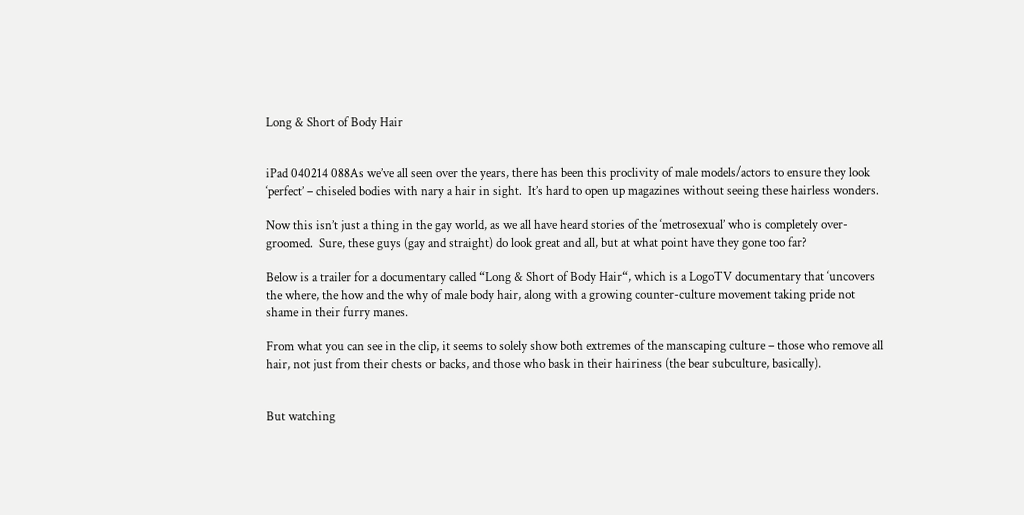Long & Short of Body Hair


iPad 040214 088As we’ve all seen over the years, there has been this proclivity of male models/actors to ensure they look ‘perfect’ – chiseled bodies with nary a hair in sight.  It’s hard to open up magazines without seeing these hairless wonders.

Now this isn’t just a thing in the gay world, as we all have heard stories of the ‘metrosexual’ who is completely over-groomed.  Sure, these guys (gay and straight) do look great and all, but at what point have they gone too far?

Below is a trailer for a documentary called “Long & Short of Body Hair“, which is a LogoTV documentary that ‘uncovers the where, the how and the why of male body hair, along with a growing counter-culture movement taking pride not shame in their furry manes.

From what you can see in the clip, it seems to solely show both extremes of the manscaping culture – those who remove all hair, not just from their chests or backs, and those who bask in their hairiness (the bear subculture, basically).


But watching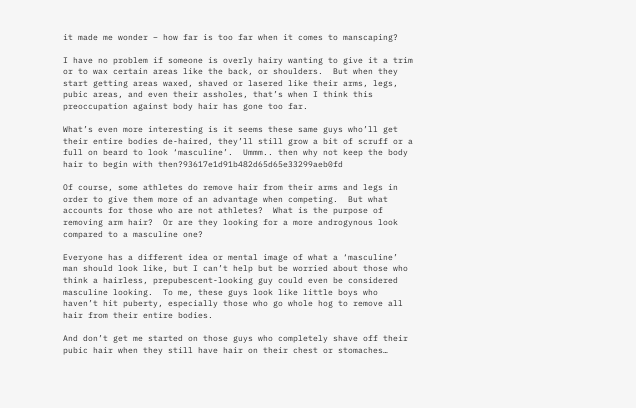it made me wonder – how far is too far when it comes to manscaping?

I have no problem if someone is overly hairy wanting to give it a trim or to wax certain areas like the back, or shoulders.  But when they start getting areas waxed, shaved or lasered like their arms, legs, pubic areas, and even their assholes, that’s when I think this preoccupation against body hair has gone too far.

What’s even more interesting is it seems these same guys who’ll get their entire bodies de-haired, they’ll still grow a bit of scruff or a full on beard to look ‘masculine’.  Ummm.. then why not keep the body hair to begin with then?93617e1d91b482d65d65e33299aeb0fd

Of course, some athletes do remove hair from their arms and legs in order to give them more of an advantage when competing.  But what accounts for those who are not athletes?  What is the purpose of removing arm hair?  Or are they looking for a more androgynous look compared to a masculine one?

Everyone has a different idea or mental image of what a ‘masculine’ man should look like, but I can’t help but be worried about those who think a hairless, prepubescent-looking guy could even be considered masculine looking.  To me, these guys look like little boys who haven’t hit puberty, especially those who go whole hog to remove all hair from their entire bodies.

And don’t get me started on those guys who completely shave off their pubic hair when they still have hair on their chest or stomaches…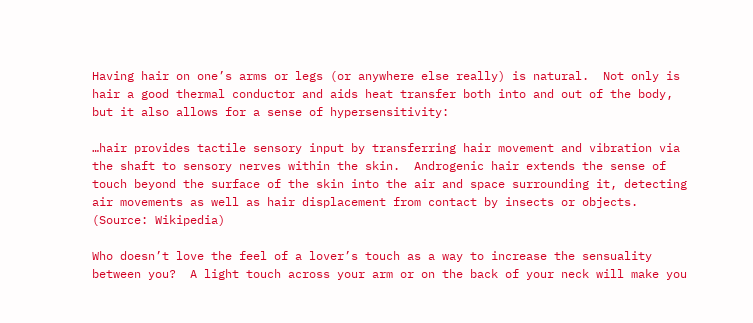Having hair on one’s arms or legs (or anywhere else really) is natural.  Not only is hair a good thermal conductor and aids heat transfer both into and out of the body, but it also allows for a sense of hypersensitivity:

…hair provides tactile sensory input by transferring hair movement and vibration via the shaft to sensory nerves within the skin.  Androgenic hair extends the sense of touch beyond the surface of the skin into the air and space surrounding it, detecting air movements as well as hair displacement from contact by insects or objects. (Source: Wikipedia)

Who doesn’t love the feel of a lover’s touch as a way to increase the sensuality between you?  A light touch across your arm or on the back of your neck will make you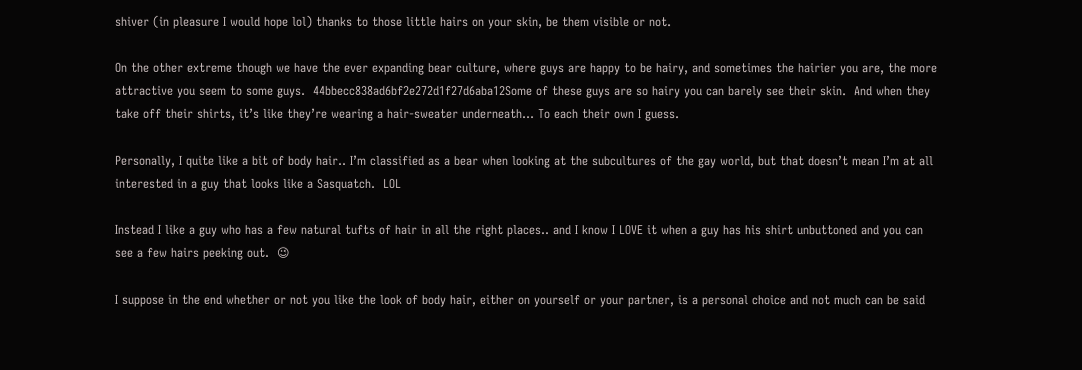shiver (in pleasure I would hope lol) thanks to those little hairs on your skin, be them visible or not.

On the other extreme though we have the ever expanding bear culture, where guys are happy to be hairy, and sometimes the hairier you are, the more attractive you seem to some guys.  44bbecc838ad6bf2e272d1f27d6aba12Some of these guys are so hairy you can barely see their skin.  And when they take off their shirts, it’s like they’re wearing a hair-sweater underneath… To each their own I guess.

Personally, I quite like a bit of body hair.. I’m classified as a bear when looking at the subcultures of the gay world, but that doesn’t mean I’m at all interested in a guy that looks like a Sasquatch.  LOL

Instead I like a guy who has a few natural tufts of hair in all the right places.. and I know I LOVE it when a guy has his shirt unbuttoned and you can see a few hairs peeking out.  😉

I suppose in the end whether or not you like the look of body hair, either on yourself or your partner, is a personal choice and not much can be said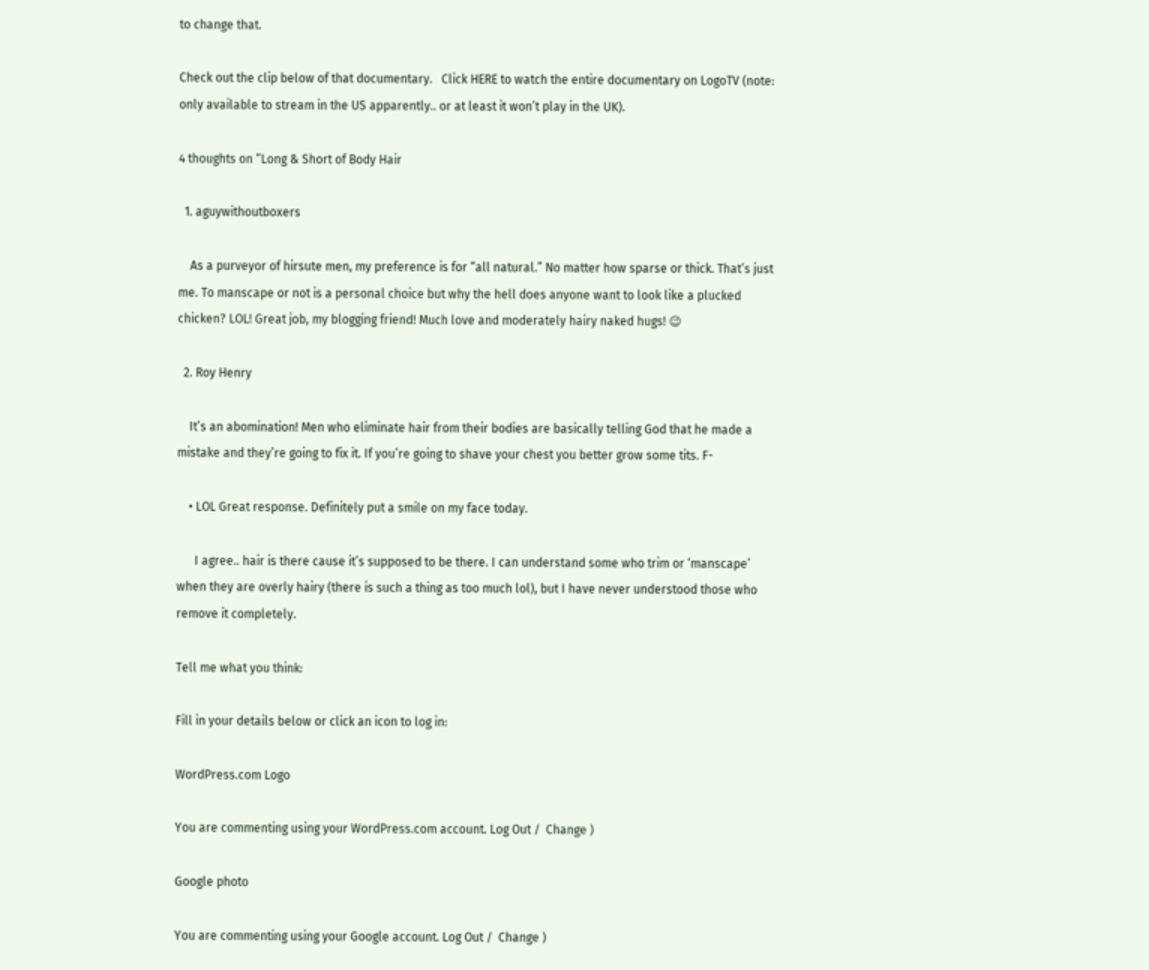to change that.

Check out the clip below of that documentary.   Click HERE to watch the entire documentary on LogoTV (note: only available to stream in the US apparently.. or at least it won’t play in the UK).

4 thoughts on “Long & Short of Body Hair

  1. aguywithoutboxers

    As a purveyor of hirsute men, my preference is for “all natural.” No matter how sparse or thick. That’s just me. To manscape or not is a personal choice but why the hell does anyone want to look like a plucked chicken? LOL! Great job, my blogging friend! Much love and moderately hairy naked hugs! 😉

  2. Roy Henry

    It’s an abomination! Men who eliminate hair from their bodies are basically telling God that he made a mistake and they’re going to fix it. If you’re going to shave your chest you better grow some tits. F-

    • LOL Great response. Definitely put a smile on my face today.

      I agree.. hair is there cause it’s supposed to be there. I can understand some who trim or ‘manscape’ when they are overly hairy (there is such a thing as too much lol), but I have never understood those who remove it completely.

Tell me what you think:

Fill in your details below or click an icon to log in:

WordPress.com Logo

You are commenting using your WordPress.com account. Log Out /  Change )

Google photo

You are commenting using your Google account. Log Out /  Change )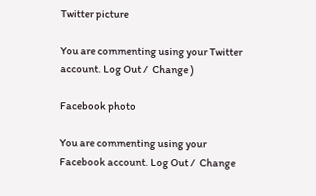Twitter picture

You are commenting using your Twitter account. Log Out /  Change )

Facebook photo

You are commenting using your Facebook account. Log Out /  Change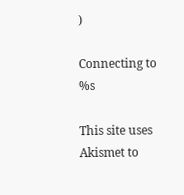)

Connecting to %s

This site uses Akismet to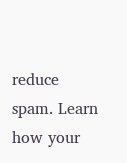reduce spam. Learn how your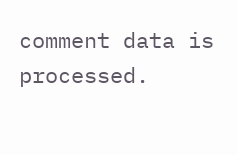comment data is processed.